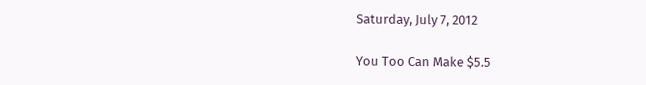Saturday, July 7, 2012

You Too Can Make $5.5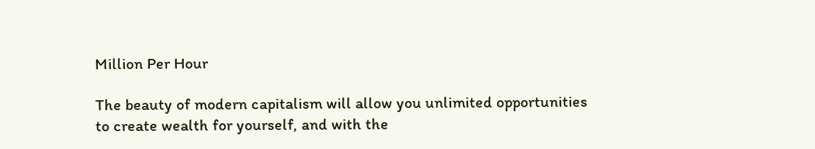Million Per Hour

The beauty of modern capitalism will allow you unlimited opportunities to create wealth for yourself, and with the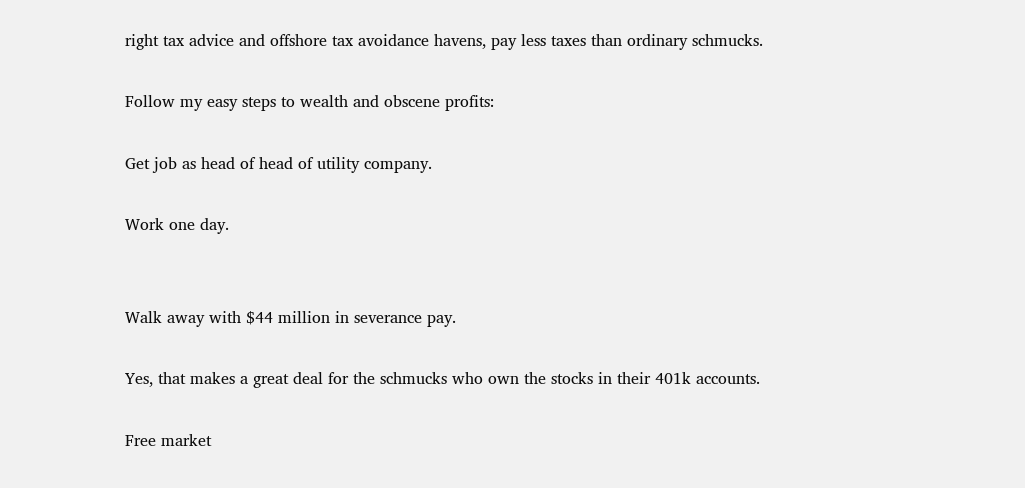right tax advice and offshore tax avoidance havens, pay less taxes than ordinary schmucks.

Follow my easy steps to wealth and obscene profits:

Get job as head of head of utility company.

Work one day.


Walk away with $44 million in severance pay.

Yes, that makes a great deal for the schmucks who own the stocks in their 401k accounts.

Free market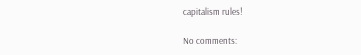capitalism rules!

No comments: